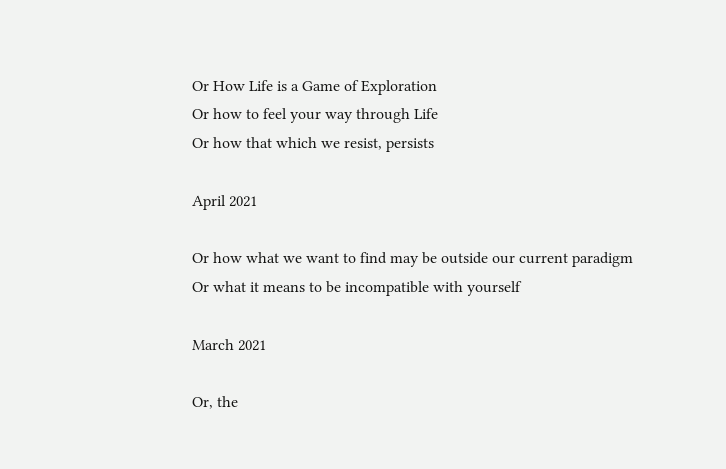Or How Life is a Game of Exploration
Or how to feel your way through Life
Or how that which we resist, persists

April 2021

Or how what we want to find may be outside our current paradigm
Or what it means to be incompatible with yourself

March 2021

Or, the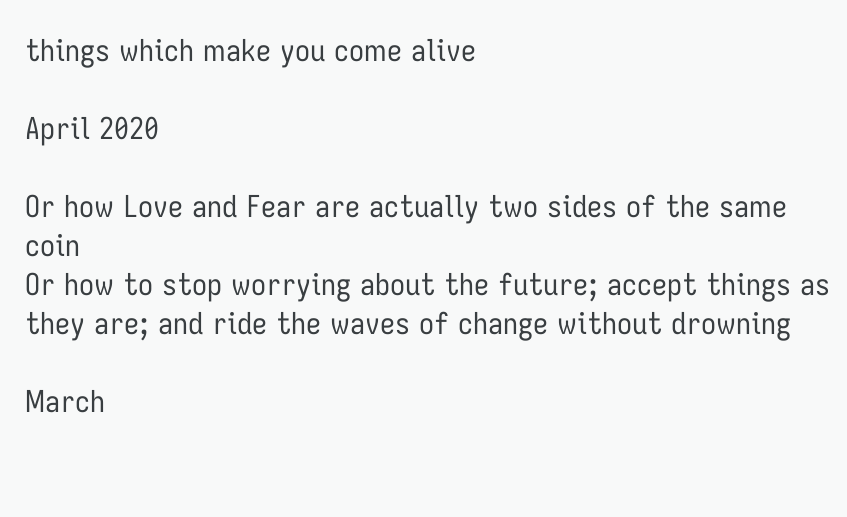things which make you come alive

April 2020

Or how Love and Fear are actually two sides of the same coin
Or how to stop worrying about the future; accept things as they are; and ride the waves of change without drowning

March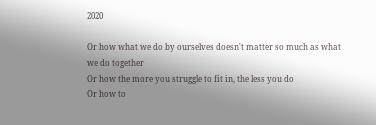2020

Or how what we do by ourselves doesn't matter so much as what we do together
Or how the more you struggle to fit in, the less you do
Or how to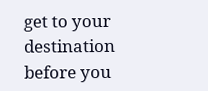get to your destination before you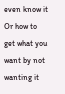even know it
Or how to get what you want by not wanting it